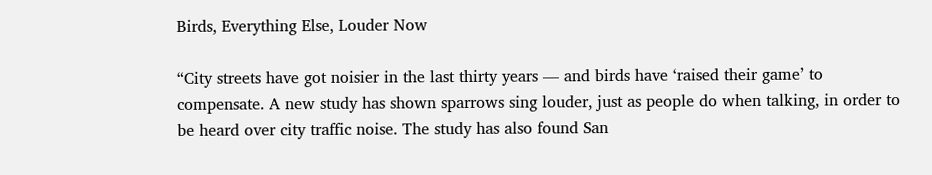Birds, Everything Else, Louder Now

“City streets have got noisier in the last thirty years — and birds have ‘raised their game’ to compensate. A new study has shown sparrows sing louder, just as people do when talking, in order to be heard over city traffic noise. The study has also found San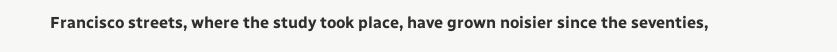Francisco streets, where the study took place, have grown noisier since the seventies,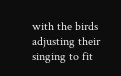with the birds adjusting their singing to fit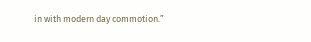in with modern day commotion.”